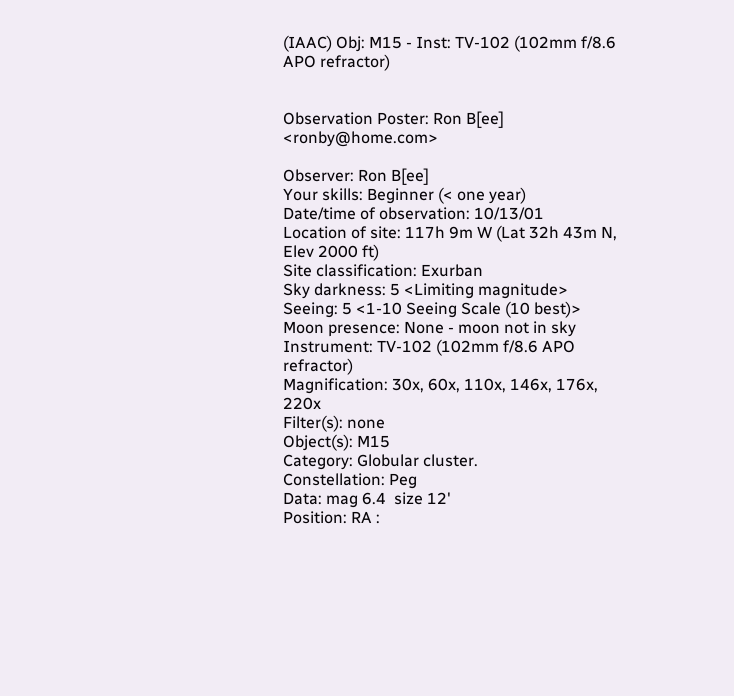(IAAC) Obj: M15 - Inst: TV-102 (102mm f/8.6 APO refractor)


Observation Poster: Ron B[ee] <ronby@home.com>

Observer: Ron B[ee]
Your skills: Beginner (< one year)
Date/time of observation: 10/13/01
Location of site: 117h 9m W (Lat 32h 43m N, Elev 2000 ft)
Site classification: Exurban
Sky darkness: 5 <Limiting magnitude>
Seeing: 5 <1-10 Seeing Scale (10 best)>
Moon presence: None - moon not in sky
Instrument: TV-102 (102mm f/8.6 APO refractor)
Magnification: 30x, 60x, 110x, 146x, 176x, 220x
Filter(s): none
Object(s): M15
Category: Globular cluster.
Constellation: Peg
Data: mag 6.4  size 12'
Position: RA :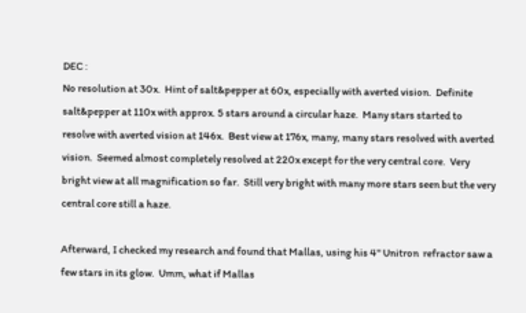DEC :
No resolution at 30x.  Hint of salt&pepper at 60x, especially with averted vision.  Definite salt&pepper at 110x with approx. 5 stars around a circular haze.  Many stars started to resolve with averted vision at 146x.  Best view at 176x, many, many stars resolved with averted vision.  Seemed almost completely resolved at 220x except for the very central core.  Very bright view at all magnification so far.  Still very bright with many more stars seen but the very central core still a haze.

Afterward, I checked my research and found that Mallas, using his 4" Unitron  refractor saw a few stars in its glow.  Umm, what if Mallas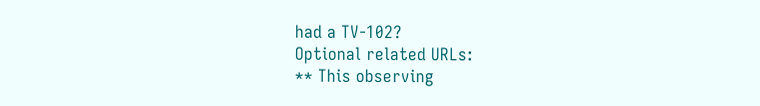had a TV-102?
Optional related URLs:
** This observing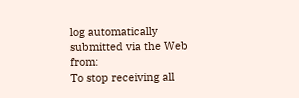log automatically submitted via the Web from:
To stop receiving all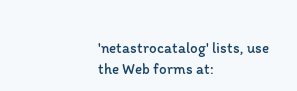'netastrocatalog' lists, use the Web forms at: